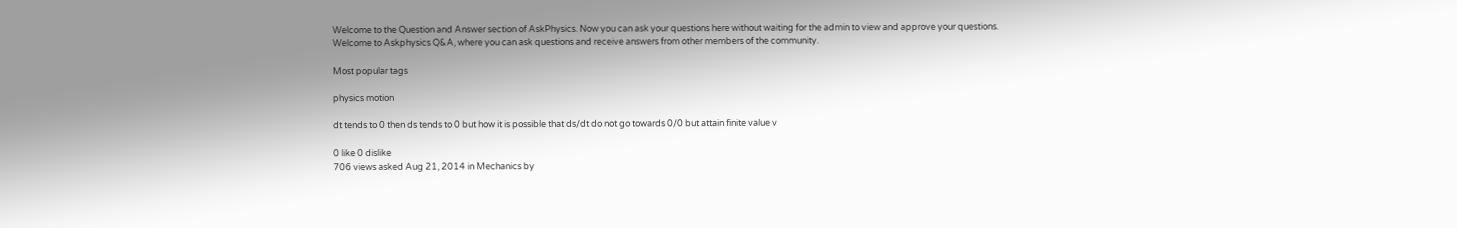Welcome to the Question and Answer section of AskPhysics. Now you can ask your questions here without waiting for the admin to view and approve your questions.
Welcome to Askphysics Q&A, where you can ask questions and receive answers from other members of the community.

Most popular tags

physics motion

dt tends to 0 then ds tends to 0 but how it is possible that ds/dt do not go towards 0/0 but attain finite value v

0 like 0 dislike
706 views asked Aug 21, 2014 in Mechanics by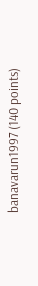banavarun1997 (140 points)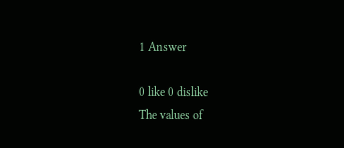1 Answer

0 like 0 dislike
The values of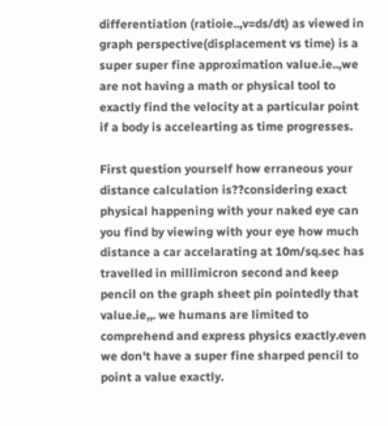differentiation (ratioie..,v=ds/dt) as viewed in graph perspective(displacement vs time) is a super super fine approximation value.ie..,we are not having a math or physical tool to exactly find the velocity at a particular point if a body is accelearting as time progresses.

First question yourself how erraneous your distance calculation is??considering exact physical happening with your naked eye can you find by viewing with your eye how much distance a car accelarating at 10m/sq.sec has travelled in millimicron second and keep pencil on the graph sheet pin pointedly that value.ie,,. we humans are limited to comprehend and express physics exactly.even we don't have a super fine sharped pencil to point a value exactly.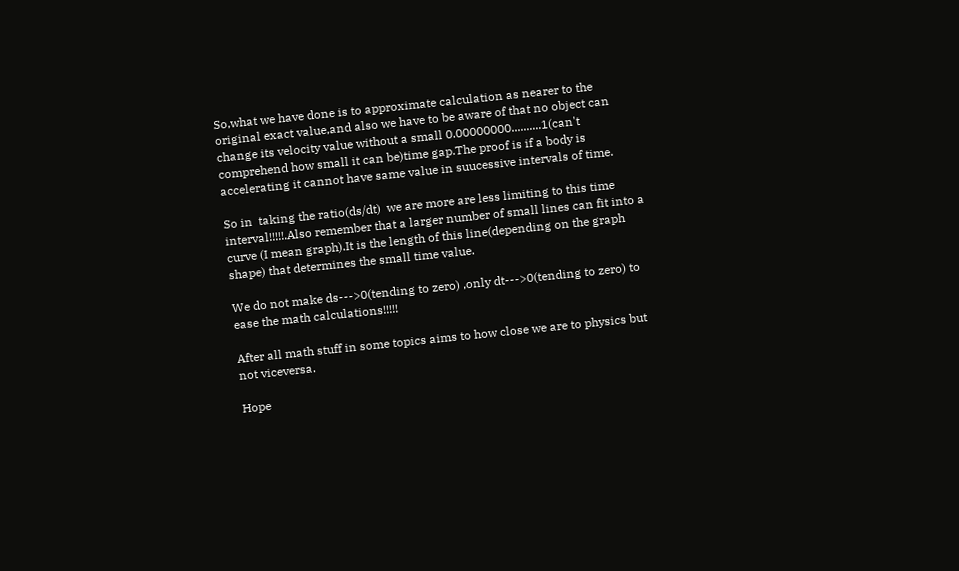So,what we have done is to approximate calculation as nearer to the original exact value,and also we have to be aware of that no object can change its velocity value without a small 0.00000000..........1(can't comprehend how small it can be)time gap.The proof is if a body is accelerating it cannot have same value in suucessive intervals of time.

So in  taking the ratio(ds/dt)  we are more are less limiting to this time interval!!!!!.Also remember that a larger number of small lines can fit into a  curve (I mean graph).It is the length of this line(depending on the graph shape) that determines the small time value.

We do not make ds--->0(tending to zero) ,only dt--->0(tending to zero) to ease the math calculations!!!!!

After all math stuff in some topics aims to how close we are to physics but not viceversa.

Hope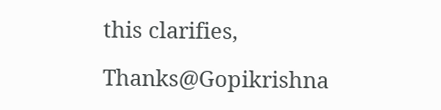this clarifies,

Thanks@Gopikrishna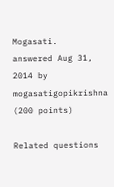Mogasati.
answered Aug 31, 2014 by mogasatigopikrishna (200 points)

Related questions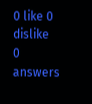0 like 0 dislike
0 answers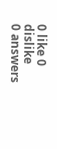0 like 0 dislike
0 answers